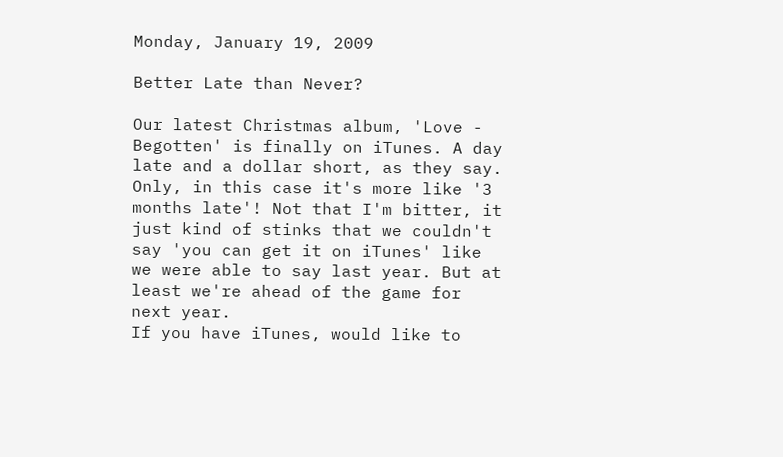Monday, January 19, 2009

Better Late than Never?

Our latest Christmas album, 'Love - Begotten' is finally on iTunes. A day late and a dollar short, as they say. Only, in this case it's more like '3 months late'! Not that I'm bitter, it just kind of stinks that we couldn't say 'you can get it on iTunes' like we were able to say last year. But at least we're ahead of the game for next year.
If you have iTunes, would like to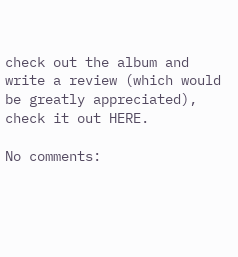check out the album and write a review (which would be greatly appreciated), check it out HERE.

No comments: